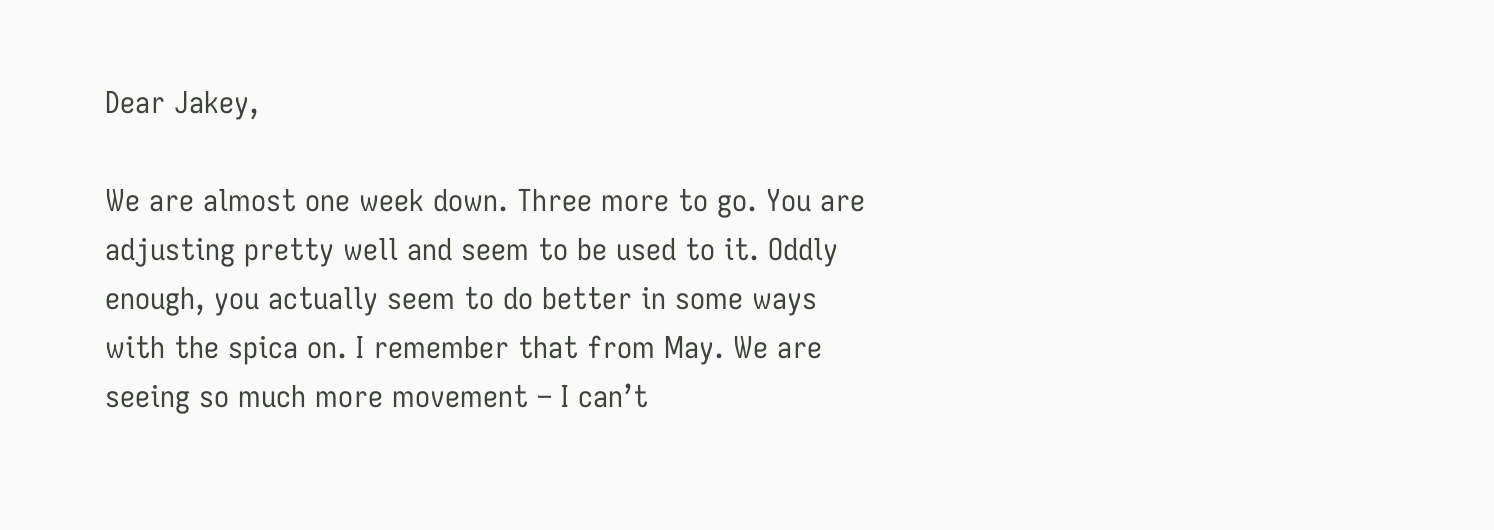Dear Jakey,

We are almost one week down. Three more to go. You are adjusting pretty well and seem to be used to it. Oddly enough, you actually seem to do better in some ways with the spica on. I remember that from May. We are seeing so much more movement – I can’t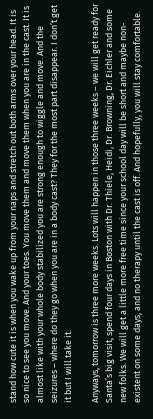stand how cute it is when you wake up from your naps and stretch out both arms over your head. It is so nice to see you move. And your toes. You move them and move them when you are in the cast. It is almost like with your whole body stabilized you are strong enough to wiggle and move. And the seizures – where do they go when you are in a body cast? They for the most part disappear. I don’t get it but I will take it.

Anyways, tomorrow is three more weeks. Lots will happen in those three weeks – we will get ready for Santa’s big visit, spend four days in Boston with Dr. Thiele, Heidi, Dr. Browning, Dr. Eichler and some new folks. We will get a little more free time since your school day will be short and maybe non-existent on some days, and no therapy until the cast is off. And hopefully, you will stay comfortable.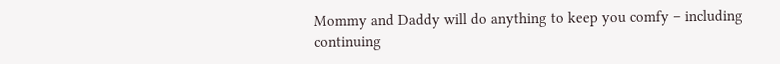Mommy and Daddy will do anything to keep you comfy – including continuing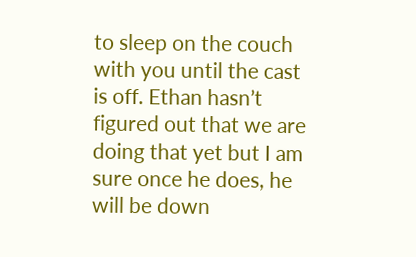to sleep on the couch with you until the cast is off. Ethan hasn’t figured out that we are doing that yet but I am sure once he does, he will be down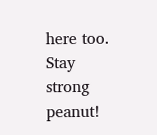here too. Stay strong peanut!